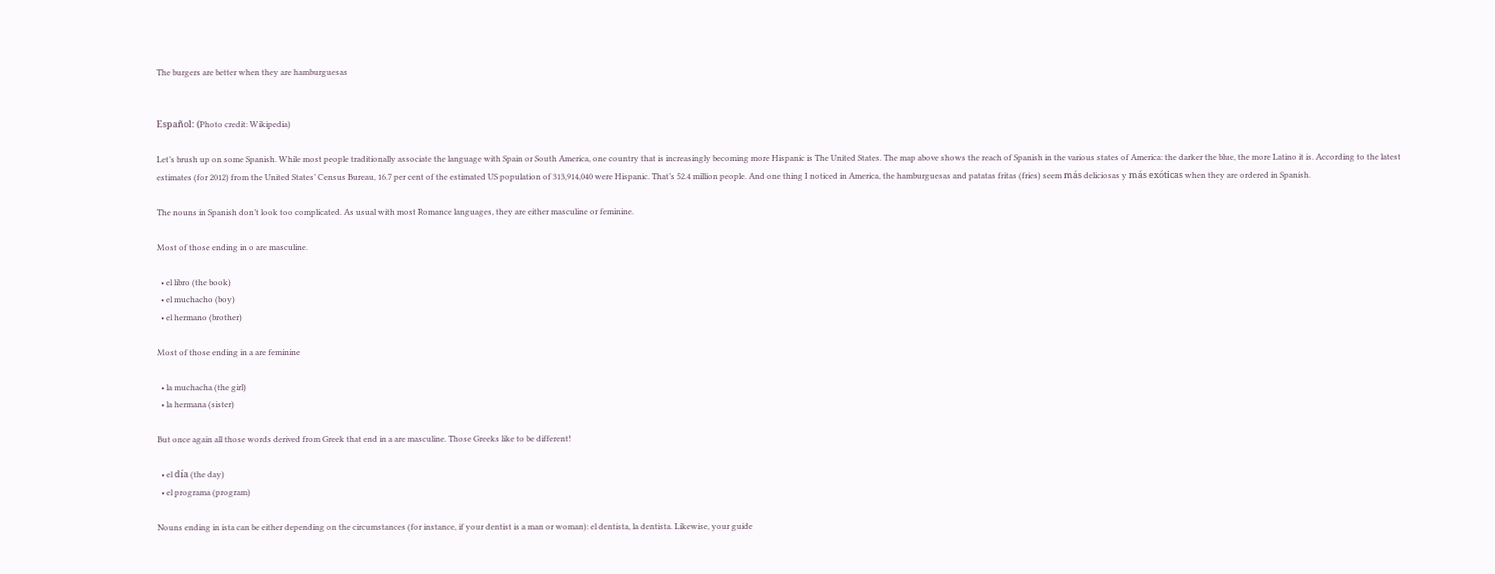The burgers are better when they are hamburguesas


Español: (Photo credit: Wikipedia)

Let’s brush up on some Spanish. While most people traditionally associate the language with Spain or South America, one country that is increasingly becoming more Hispanic is The United States. The map above shows the reach of Spanish in the various states of America: the darker the blue, the more Latino it is. According to the latest estimates (for 2012) from the United States’ Census Bureau, 16.7 per cent of the estimated US population of 313,914,040 were Hispanic. That’s 52.4 million people. And one thing I noticed in America, the hamburguesas and patatas fritas (fries) seem más deliciosas y más exóticas when they are ordered in Spanish.

The nouns in Spanish don’t look too complicated. As usual with most Romance languages, they are either masculine or feminine.

Most of those ending in o are masculine.

  • el libro (the book)
  • el muchacho (boy)
  • el hermano (brother)

Most of those ending in a are feminine

  • la muchacha (the girl)
  • la hermana (sister)

But once again all those words derived from Greek that end in a are masculine. Those Greeks like to be different!

  • el día (the day)
  • el programa (program)

Nouns ending in ista can be either depending on the circumstances (for instance, if your dentist is a man or woman): el dentista, la dentista. Likewise, your guide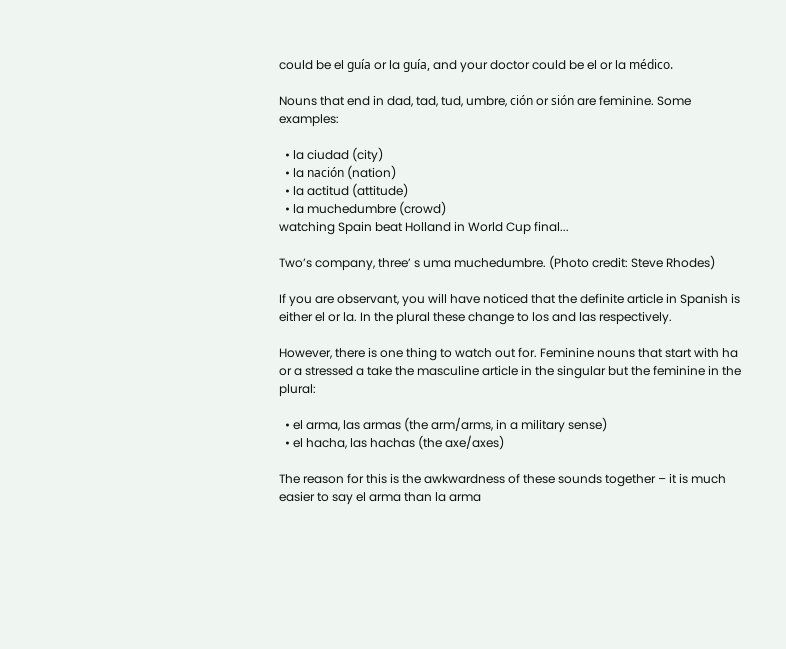could be el guía or la guía, and your doctor could be el or la médico.

Nouns that end in dad, tad, tud, umbre, ción or sión are feminine. Some examples:

  • la ciudad (city)
  • la nación (nation)
  • la actitud (attitude)
  • la muchedumbre (crowd)
watching Spain beat Holland in World Cup final...

Two’s company, three’ s uma muchedumbre. (Photo credit: Steve Rhodes)

If you are observant, you will have noticed that the definite article in Spanish is either el or la. In the plural these change to los and las respectively.

However, there is one thing to watch out for. Feminine nouns that start with ha or a stressed a take the masculine article in the singular but the feminine in the plural:

  • el arma, las armas (the arm/arms, in a military sense)
  • el hacha, las hachas (the axe/axes)

The reason for this is the awkwardness of these sounds together – it is much easier to say el arma than la arma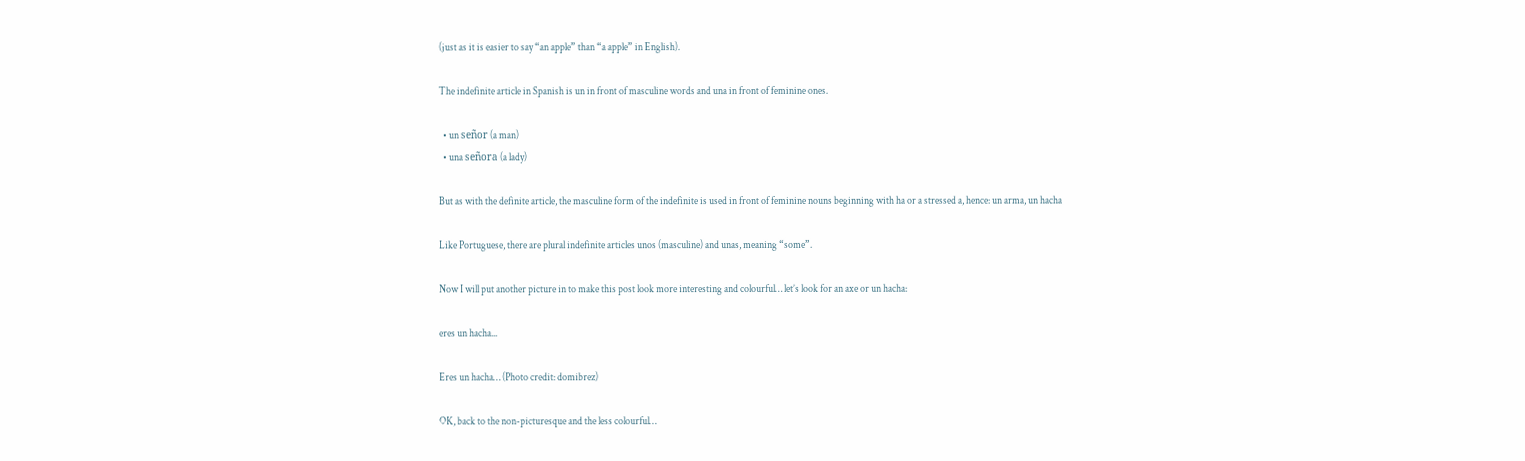(just as it is easier to say “an apple” than “a apple” in English).

The indefinite article in Spanish is un in front of masculine words and una in front of feminine ones.

  • un señor (a man)
  • una señora (a lady)

But as with the definite article, the masculine form of the indefinite is used in front of feminine nouns beginning with ha or a stressed a, hence: un arma, un hacha

Like Portuguese, there are plural indefinite articles unos (masculine) and unas, meaning “some”.

Now I will put another picture in to make this post look more interesting and colourful… let’s look for an axe or un hacha:

eres un hacha...

Eres un hacha… (Photo credit: domibrez)

OK, back to the non-picturesque and the less colourful…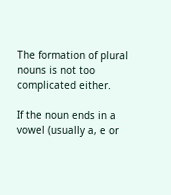The formation of plural nouns is not too complicated either.

If the noun ends in a vowel (usually a, e or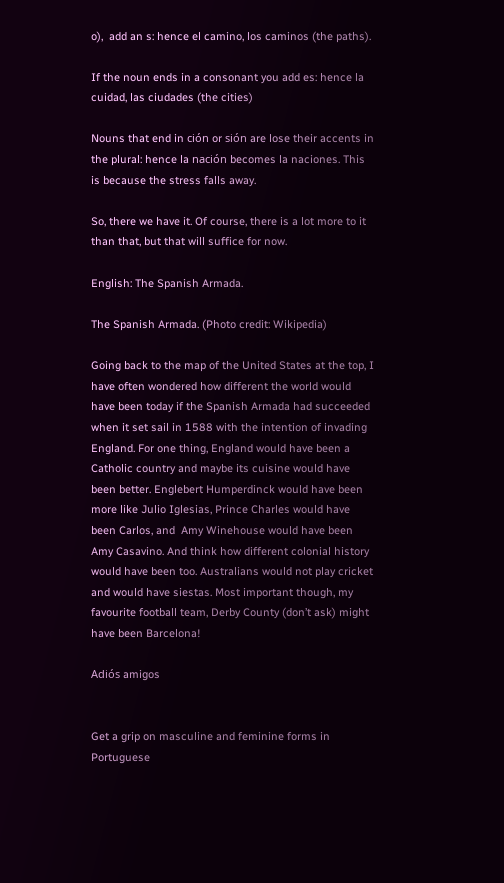o),  add an s: hence el camino, los caminos (the paths).

If the noun ends in a consonant you add es: hence la cuidad, las ciudades (the cities)

Nouns that end in ción or sión are lose their accents in the plural: hence la nación becomes la naciones. This is because the stress falls away.

So, there we have it. Of course, there is a lot more to it than that, but that will suffice for now.

English: The Spanish Armada.

The Spanish Armada. (Photo credit: Wikipedia)

Going back to the map of the United States at the top, I have often wondered how different the world would have been today if the Spanish Armada had succeeded when it set sail in 1588 with the intention of invading England. For one thing, England would have been a Catholic country and maybe its cuisine would have been better. Englebert Humperdinck would have been more like Julio Iglesias, Prince Charles would have been Carlos, and  Amy Winehouse would have been Amy Casavino. And think how different colonial history would have been too. Australians would not play cricket and would have siestas. Most important though, my favourite football team, Derby County (don’t ask) might have been Barcelona!

Adiós amigos


Get a grip on masculine and feminine forms in Portuguese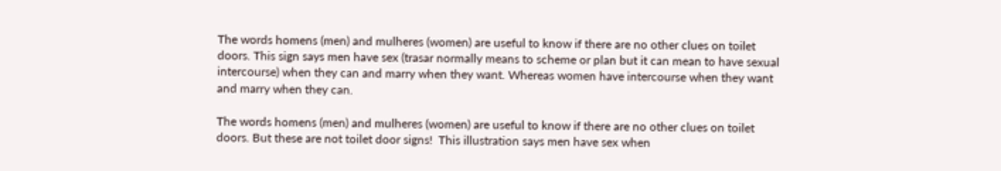The words homens (men) and mulheres (women) are useful to know if there are no other clues on toilet doors. This sign says men have sex (trasar normally means to scheme or plan but it can mean to have sexual intercourse) when they can and marry when they want. Whereas women have intercourse when they want and marry when they can.

The words homens (men) and mulheres (women) are useful to know if there are no other clues on toilet doors. But these are not toilet door signs!  This illustration says men have sex when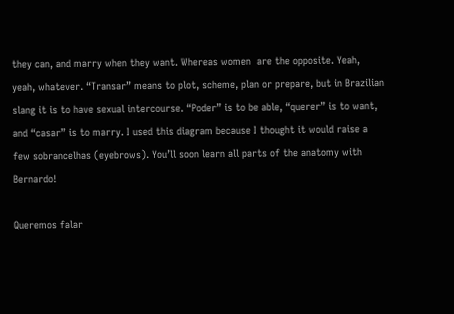they can, and marry when they want. Whereas women  are the opposite. Yeah, yeah, whatever. “Transar” means to plot, scheme, plan or prepare, but in Brazilian slang it is to have sexual intercourse. “Poder” is to be able, “querer” is to want, and “casar” is to marry. I used this diagram because I thought it would raise a few sobrancelhas (eyebrows). You’ll soon learn all parts of the anatomy with Bernardo!

Queremos falar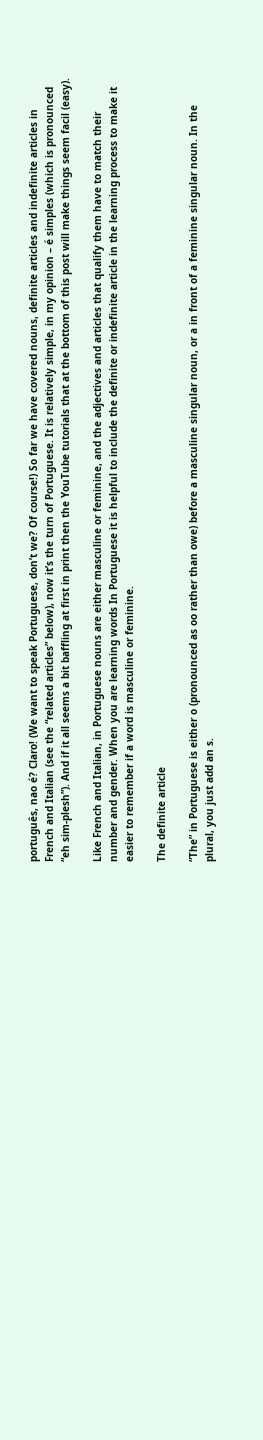português, nao é? Claro! (We want to speak Portuguese, don’t we? Of course!) So far we have covered nouns, definite articles and indefinite articles in French and Italian (see the “related articles” below), now it’s the turn of Portuguese. It is relatively simple, in my opinion – é simples (which is pronounced “eh sim-plesh”). And if it all seems a bit baffling at first in print then the YouTube tutorials that at the bottom of this post will make things seem facil (easy).

Like French and Italian, in Portuguese nouns are either masculine or feminine, and the adjectives and articles that qualify them have to match their number and gender. When you are learning words In Portuguese it is helpful to include the definite or indefinite article in the learning process to make it easier to remember if a word is masculine or feminine.

The definite article

“The” in Portuguese is either o (pronounced as oo rather than owe) before a masculine singular noun, or a in front of a feminine singular noun. In the plural, you just add an s.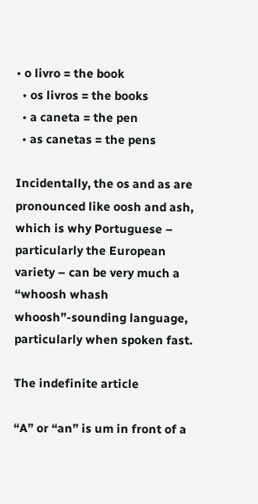• o livro = the book
  • os livros = the books
  • a caneta = the pen
  • as canetas = the pens

Incidentally, the os and as are pronounced like oosh and ash, which is why Portuguese – particularly the European variety – can be very much a “whoosh whash whoosh”-sounding language, particularly when spoken fast.

The indefinite article

“A” or “an” is um in front of a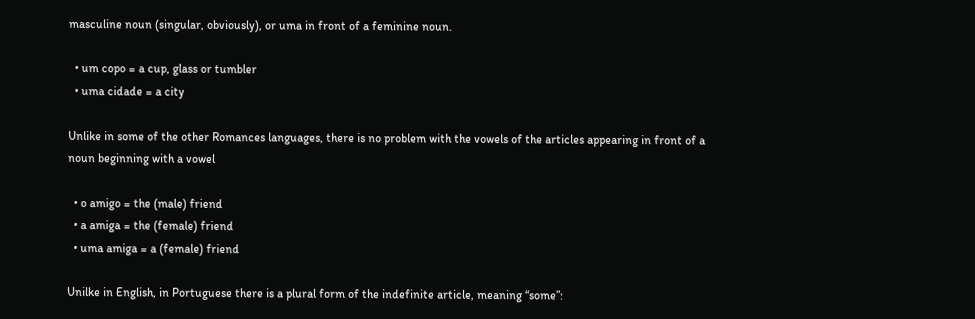masculine noun (singular, obviously), or uma in front of a feminine noun.

  • um copo = a cup, glass or tumbler
  • uma cidade = a city

Unlike in some of the other Romances languages, there is no problem with the vowels of the articles appearing in front of a noun beginning with a vowel

  • o amigo = the (male) friend
  • a amiga = the (female) friend
  • uma amiga = a (female) friend

Unilke in English, in Portuguese there is a plural form of the indefinite article, meaning “some”: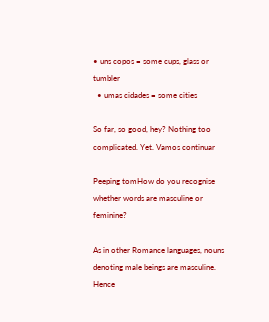• uns copos = some cups, glass or tumbler
  • umas cidades = some cities

So far, so good, hey? Nothing too complicated. Yet. Vamos continuar

Peeping tomHow do you recognise whether words are masculine or feminine?

As in other Romance languages, nouns denoting male beings are masculine. Hence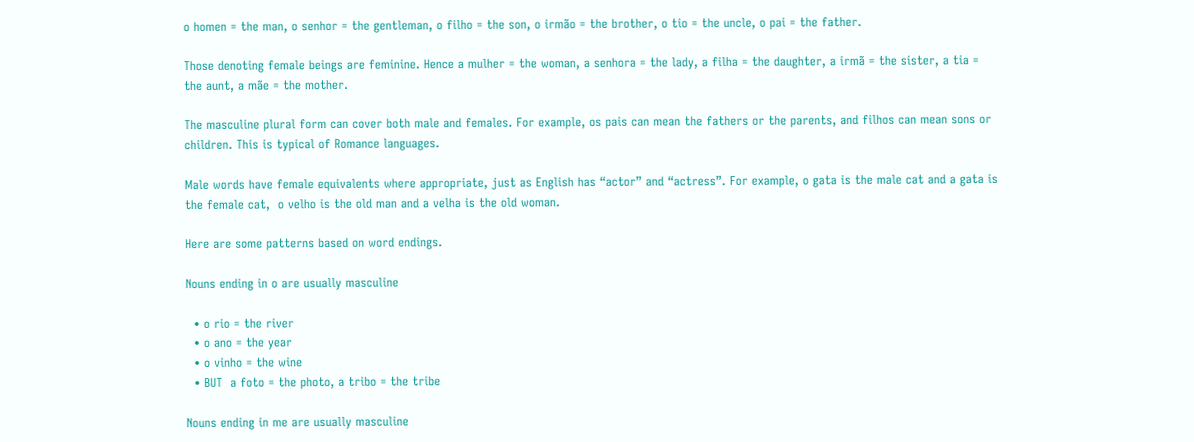o homen = the man, o senhor = the gentleman, o filho = the son, o irmão = the brother, o tio = the uncle, o pai = the father.

Those denoting female beings are feminine. Hence a mulher = the woman, a senhora = the lady, a filha = the daughter, a irmã = the sister, a tia = the aunt, a mãe = the mother.

The masculine plural form can cover both male and females. For example, os pais can mean the fathers or the parents, and filhos can mean sons or children. This is typical of Romance languages.

Male words have female equivalents where appropriate, just as English has “actor” and “actress”. For example, o gata is the male cat and a gata is the female cat,  o velho is the old man and a velha is the old woman.

Here are some patterns based on word endings.

Nouns ending in o are usually masculine

  • o rio = the river
  • o ano = the year
  • o vinho = the wine
  • BUT  a foto = the photo, a tribo = the tribe

Nouns ending in me are usually masculine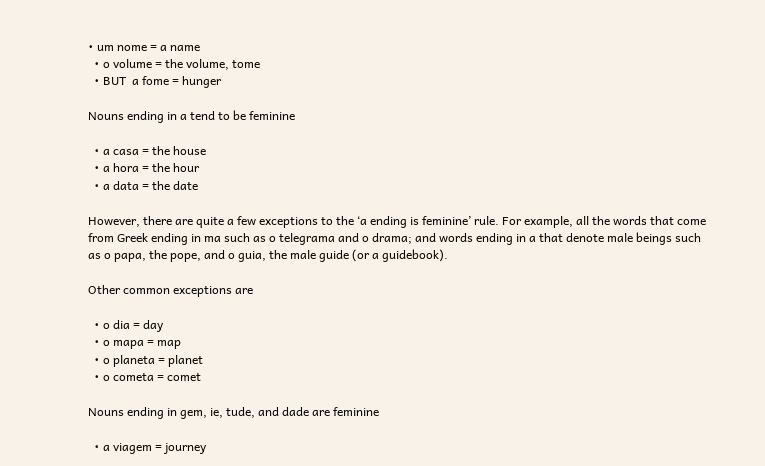• um nome = a name
  • o volume = the volume, tome
  • BUT  a fome = hunger

Nouns ending in a tend to be feminine

  • a casa = the house
  • a hora = the hour
  • a data = the date

However, there are quite a few exceptions to the ‘a ending is feminine’ rule. For example, all the words that come from Greek ending in ma such as o telegrama and o drama; and words ending in a that denote male beings such as o papa, the pope, and o guia, the male guide (or a guidebook).

Other common exceptions are

  • o dia = day
  • o mapa = map
  • o planeta = planet
  • o cometa = comet

Nouns ending in gem, ie, tude, and dade are feminine

  • a viagem = journey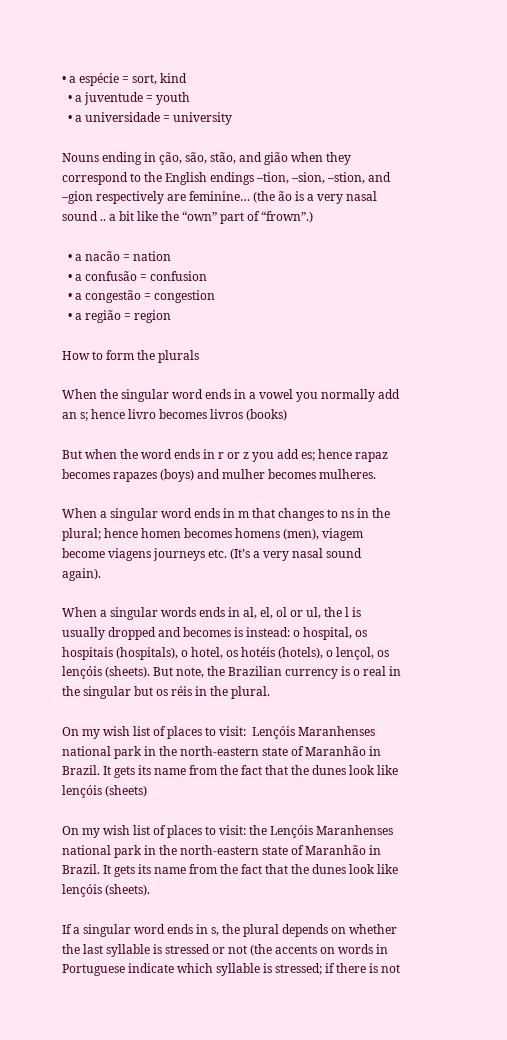• a espécie = sort, kind
  • a juventude = youth
  • a universidade = university

Nouns ending in ção, são, stão, and gião when they correspond to the English endings –tion, –sion, –stion, and –gion respectively are feminine… (the ão is a very nasal sound .. a bit like the “own” part of “frown”.)

  • a nacão = nation
  • a confusão = confusion
  • a congestão = congestion
  • a região = region

How to form the plurals

When the singular word ends in a vowel you normally add an s; hence livro becomes livros (books)

But when the word ends in r or z you add es; hence rapaz becomes rapazes (boys) and mulher becomes mulheres.

When a singular word ends in m that changes to ns in the plural; hence homen becomes homens (men), viagem become viagens journeys etc. (It’s a very nasal sound again).

When a singular words ends in al, el, ol or ul, the l is usually dropped and becomes is instead: o hospital, os hospitais (hospitals), o hotel, os hotéis (hotels), o lençol, os lençóis (sheets). But note, the Brazilian currency is o real in the singular but os réis in the plural.

On my wish list of places to visit:  Lençóis Maranhenses national park in the north-eastern state of Maranhão in Brazil. It gets its name from the fact that the dunes look like  lençóis (sheets)

On my wish list of places to visit: the Lençóis Maranhenses national park in the north-eastern state of Maranhão in Brazil. It gets its name from the fact that the dunes look like lençóis (sheets).

If a singular word ends in s, the plural depends on whether the last syllable is stressed or not (the accents on words in Portuguese indicate which syllable is stressed; if there is not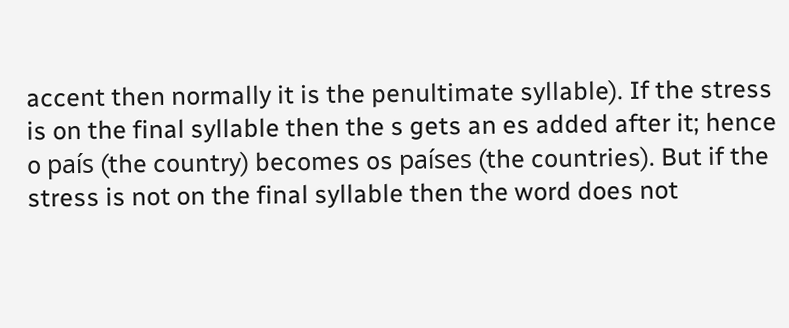accent then normally it is the penultimate syllable). If the stress is on the final syllable then the s gets an es added after it; hence o país (the country) becomes os países (the countries). But if the stress is not on the final syllable then the word does not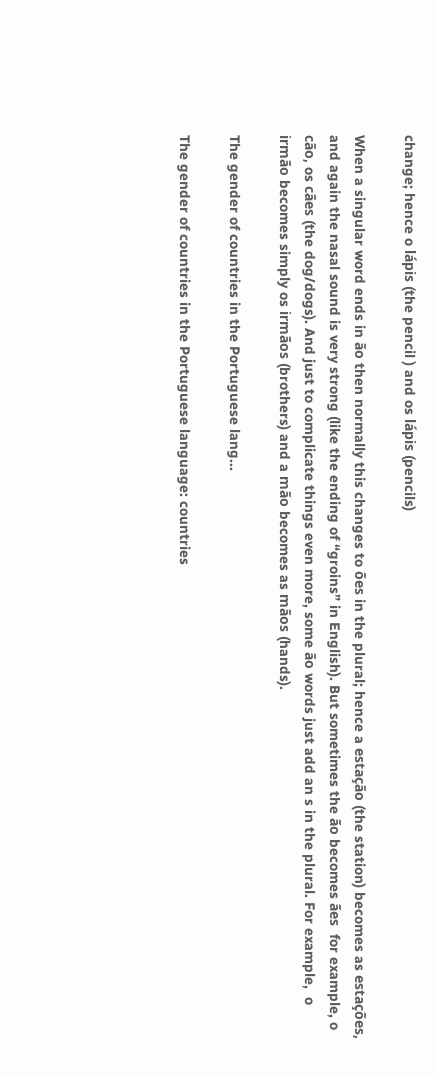change; hence o lápis (the pencil ) and os lápis (pencils)

When a singular word ends in ão then normally this changes to ões in the plural; hence a estação (the station) becomes as estações, and again the nasal sound is very strong (like the ending of “groins” in English). But sometimes the ão becomes ães  for example, o cão, os cães (the dog/dogs). And just to complicate things even more, some ão words just add an s in the plural. For example,  o irmão becomes simply os irmãos (brothers) and a mão becomes as mãos (hands).

The gender of countries in the Portuguese lang...

The gender of countries in the Portuguese language: countries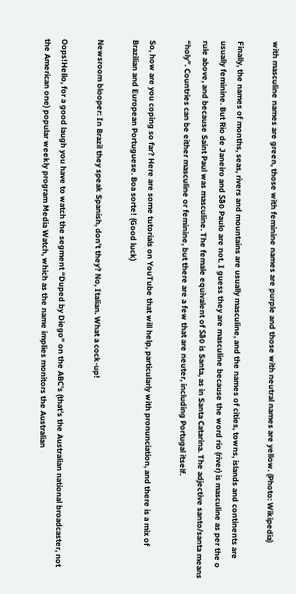with masculine names are green, those with feminine names are purple and those with neutral names are yellow. (Photo: Wikipedia)

Finally, the names of months, seas, rivers and mountains are usually masculine, and the names of cities, towns, islands and continents are usually feminine. But Rio de Janeiro and São Paulo are not. I guess they are masculine because the word rio (river) is masculine as per the o rule above, and because Saint Paul was masculine. The female equivalent of São is Santa, as in Santa Catarina. The adjective santo/santa means “holy”. Countries can be either masculine or feminine, but there are a few that are neuter, including Portugal itself.

So, how are you coping so far? Here are some tutorials on YouTube that will help, particularly with pronunciation, and there is a mix of Brazilian and European Portuguese. Boa sorte! (Good luck)

Newsroom blooper: In Brazil they speak Spanish, don’t they? No, Italian. What a cock-up!

Oops!Hello, for a good laugh you have to watch the segment “Duped by Diego” on the ABC’s (that’s the Australian national broadcaster, not the American one) popular weekly program Media Watch, which as the name implies monitors the Australian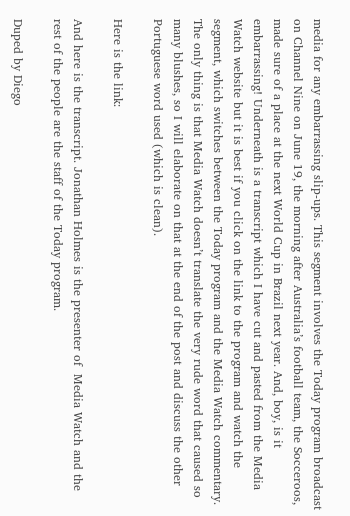media for any embarrassing slip-ups. This segment involves the Today program broadcast on Channel Nine on June 19, the morning after Australia’s football team, the Socceroos, made sure of a place at the next World Cup in Brazil next year. And, boy, is it embarrassing! Underneath is a transcript which I have cut and pasted from the Media Watch website but it is best if you click on the link to the program and watch the segment, which switches between the Today program and the Media Watch commentary. The only thing is that Media Watch doesn’t translate the very rude word that caused so many blushes, so I will elaborate on that at the end of the post and discuss the other Portuguese word used (which is clean).

Here is the link:

And here is the transcript. Jonathan Holmes is the presenter of  Media Watch and the rest of the people are the staff of the Today program.

Duped by Diego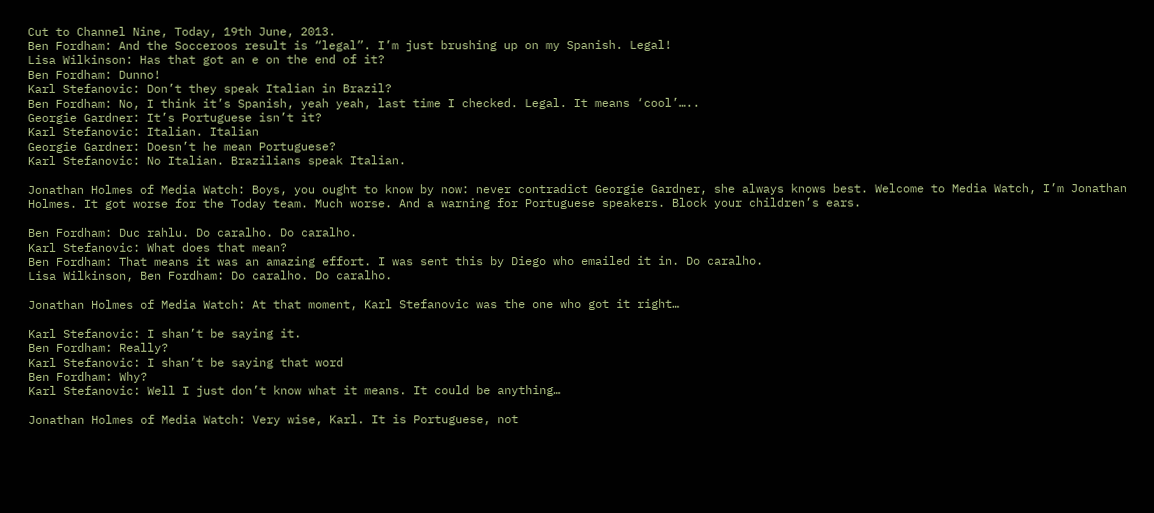Cut to Channel Nine, Today, 19th June, 2013.
Ben Fordham: And the Socceroos result is “legal”. I’m just brushing up on my Spanish. Legal!
Lisa Wilkinson: Has that got an e on the end of it?
Ben Fordham: Dunno!
Karl Stefanovic: Don’t they speak Italian in Brazil?
Ben Fordham: No, I think it’s Spanish, yeah yeah, last time I checked. Legal. It means ‘cool’…..
Georgie Gardner: It’s Portuguese isn’t it?
Karl Stefanovic: Italian. Italian
Georgie Gardner: Doesn’t he mean Portuguese?
Karl Stefanovic: No Italian. Brazilians speak Italian.

Jonathan Holmes of Media Watch: Boys, you ought to know by now: never contradict Georgie Gardner, she always knows best. Welcome to Media Watch, I’m Jonathan Holmes. It got worse for the Today team. Much worse. And a warning for Portuguese speakers. Block your children’s ears.

Ben Fordham: Duc rahlu. Do caralho. Do caralho.
Karl Stefanovic: What does that mean?
Ben Fordham: That means it was an amazing effort. I was sent this by Diego who emailed it in. Do caralho.
Lisa Wilkinson, Ben Fordham: Do caralho. Do caralho.

Jonathan Holmes of Media Watch: At that moment, Karl Stefanovic was the one who got it right…

Karl Stefanovic: I shan’t be saying it.
Ben Fordham: Really?
Karl Stefanovic: I shan’t be saying that word
Ben Fordham: Why?
Karl Stefanovic: Well I just don’t know what it means. It could be anything…

Jonathan Holmes of Media Watch: Very wise, Karl. It is Portuguese, not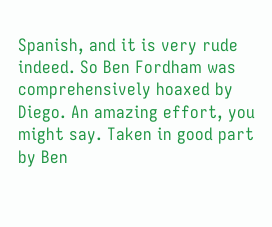Spanish, and it is very rude indeed. So Ben Fordham was comprehensively hoaxed by Diego. An amazing effort, you might say. Taken in good part by Ben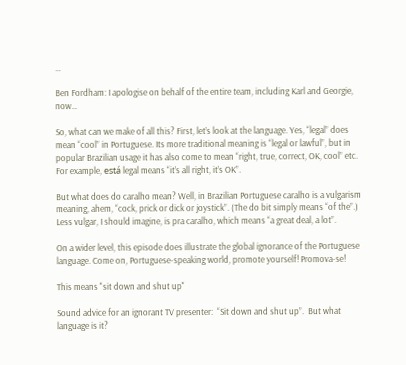…

Ben Fordham: I apologise on behalf of the entire team, including Karl and Georgie, now…

So, what can we make of all this? First, let’s look at the language. Yes, “legal” does mean “cool” in Portuguese. Its more traditional meaning is “legal or lawful”, but in popular Brazilian usage it has also come to mean “right, true, correct, OK, cool” etc. For example, está legal means “it’s all right, it’s OK”.

But what does do caralho mean? Well, in Brazilian Portuguese caralho is a vulgarism meaning, ahem, “cock, prick or dick or joystick”. (The do bit simply means “of the”.) Less vulgar, I should imagine, is pra caralho, which means “a great deal, a lot”.

On a wider level, this episode does illustrate the global ignorance of the Portuguese language. Come on, Portuguese-speaking world, promote yourself! Promova-se!

This means "sit down and shut up"

Sound advice for an ignorant TV presenter:  “Sit down and shut up”.  But what language is it?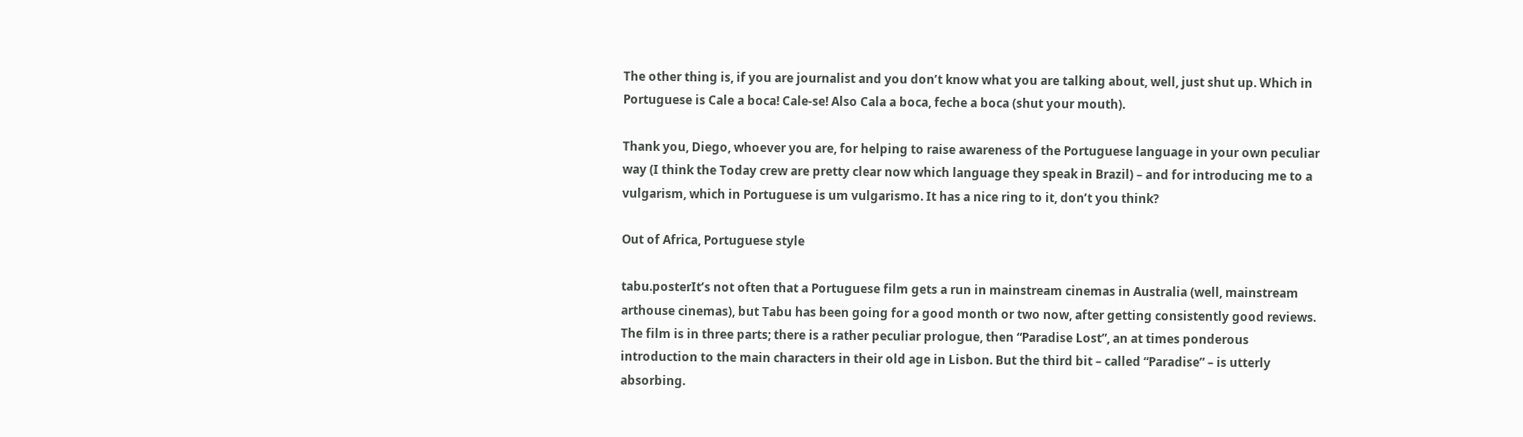The other thing is, if you are journalist and you don’t know what you are talking about, well, just shut up. Which in Portuguese is Cale a boca! Cale-se! Also Cala a boca, feche a boca (shut your mouth).

Thank you, Diego, whoever you are, for helping to raise awareness of the Portuguese language in your own peculiar way (I think the Today crew are pretty clear now which language they speak in Brazil) – and for introducing me to a vulgarism, which in Portuguese is um vulgarismo. It has a nice ring to it, don’t you think?

Out of Africa, Portuguese style

tabu.posterIt’s not often that a Portuguese film gets a run in mainstream cinemas in Australia (well, mainstream arthouse cinemas), but Tabu has been going for a good month or two now, after getting consistently good reviews. The film is in three parts; there is a rather peculiar prologue, then “Paradise Lost”, an at times ponderous introduction to the main characters in their old age in Lisbon. But the third bit – called “Paradise” – is utterly absorbing.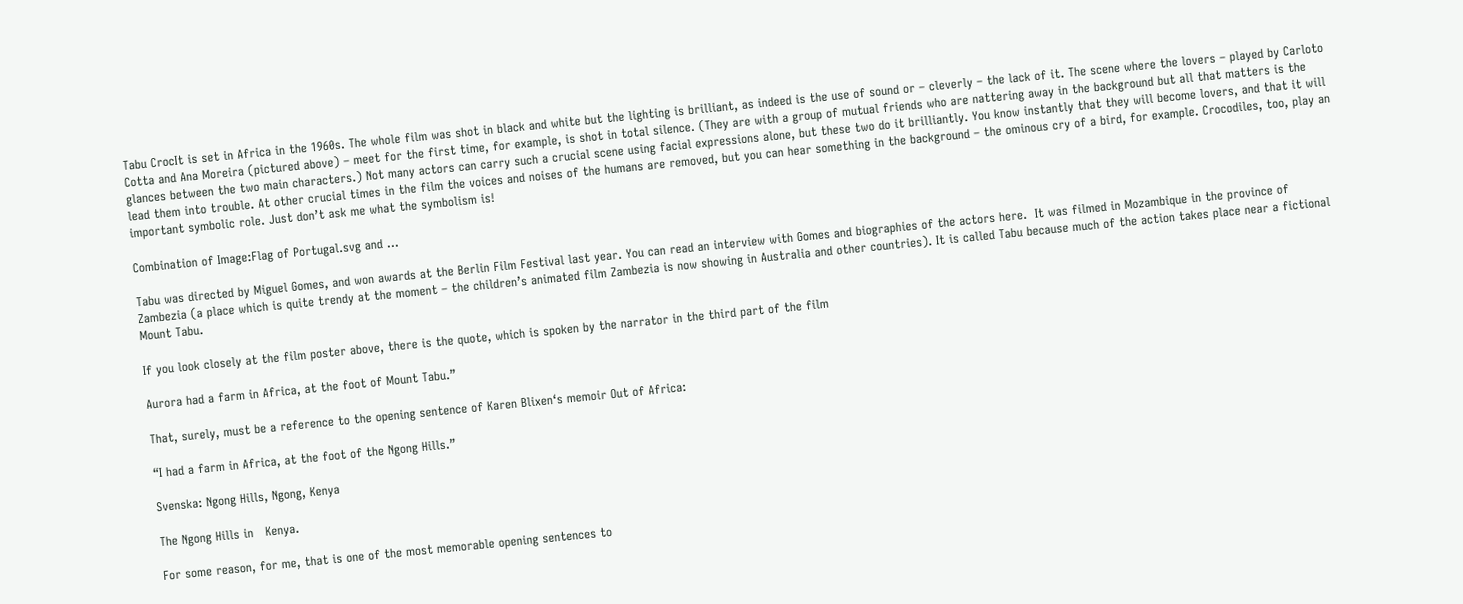Tabu CrocIt is set in Africa in the 1960s. The whole film was shot in black and white but the lighting is brilliant, as indeed is the use of sound or – cleverly – the lack of it. The scene where the lovers – played by Carloto Cotta and Ana Moreira (pictured above) – meet for the first time, for example, is shot in total silence. (They are with a group of mutual friends who are nattering away in the background but all that matters is the glances between the two main characters.) Not many actors can carry such a crucial scene using facial expressions alone, but these two do it brilliantly. You know instantly that they will become lovers, and that it will lead them into trouble. At other crucial times in the film the voices and noises of the humans are removed, but you can hear something in the background – the ominous cry of a bird, for example. Crocodiles, too, play an important symbolic role. Just don’t ask me what the symbolism is!

Combination of Image:Flag of Portugal.svg and ...

Tabu was directed by Miguel Gomes, and won awards at the Berlin Film Festival last year. You can read an interview with Gomes and biographies of the actors here.  It was filmed in Mozambique in the province of Zambezia (a place which is quite trendy at the moment – the children’s animated film Zambezia is now showing in Australia and other countries). It is called Tabu because much of the action takes place near a fictional Mount Tabu.

If you look closely at the film poster above, there is the quote, which is spoken by the narrator in the third part of the film

Aurora had a farm in Africa, at the foot of Mount Tabu.”

That, surely, must be a reference to the opening sentence of Karen Blixen‘s memoir Out of Africa:

“I had a farm in Africa, at the foot of the Ngong Hills.”

Svenska: Ngong Hills, Ngong, Kenya

The Ngong Hills in   Kenya.

For some reason, for me, that is one of the most memorable opening sentences to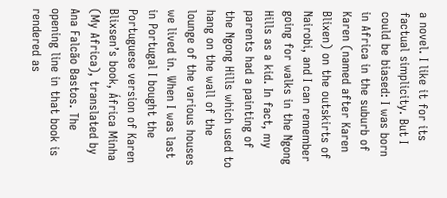a novel. I like it for its factual simplicity. But I could be biased: I was born in Africa in the suburb of Karen (named after Karen Blixen) on the outskirts of Nairobi, and I can remember going for walks in the Ngong Hills as a kid. In fact, my parents had a painting of the Ngong Hills which used to hang on the wall of the lounge of the various houses we lived in. When I was last in Portugal I bought the Portuguese version of Karen Blixsen’s book, África Minha (My Africa), translated by Ana Falcão Bastos. The opening line in that book is rendered as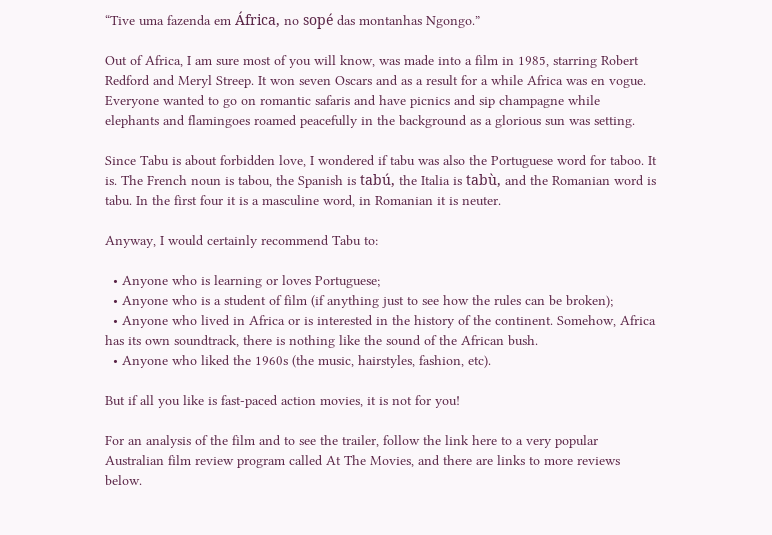“Tive uma fazenda em África, no sopé das montanhas Ngongo.”

Out of Africa, I am sure most of you will know, was made into a film in 1985, starring Robert Redford and Meryl Streep. It won seven Oscars and as a result for a while Africa was en vogue. Everyone wanted to go on romantic safaris and have picnics and sip champagne while elephants and flamingoes roamed peacefully in the background as a glorious sun was setting.

Since Tabu is about forbidden love, I wondered if tabu was also the Portuguese word for taboo. It is. The French noun is tabou, the Spanish is tabú, the Italia is tabù, and the Romanian word is tabu. In the first four it is a masculine word, in Romanian it is neuter.

Anyway, I would certainly recommend Tabu to:

  • Anyone who is learning or loves Portuguese;
  • Anyone who is a student of film (if anything just to see how the rules can be broken);
  • Anyone who lived in Africa or is interested in the history of the continent. Somehow, Africa has its own soundtrack, there is nothing like the sound of the African bush.
  • Anyone who liked the 1960s (the music, hairstyles, fashion, etc).

But if all you like is fast-paced action movies, it is not for you!

For an analysis of the film and to see the trailer, follow the link here to a very popular Australian film review program called At The Movies, and there are links to more reviews below.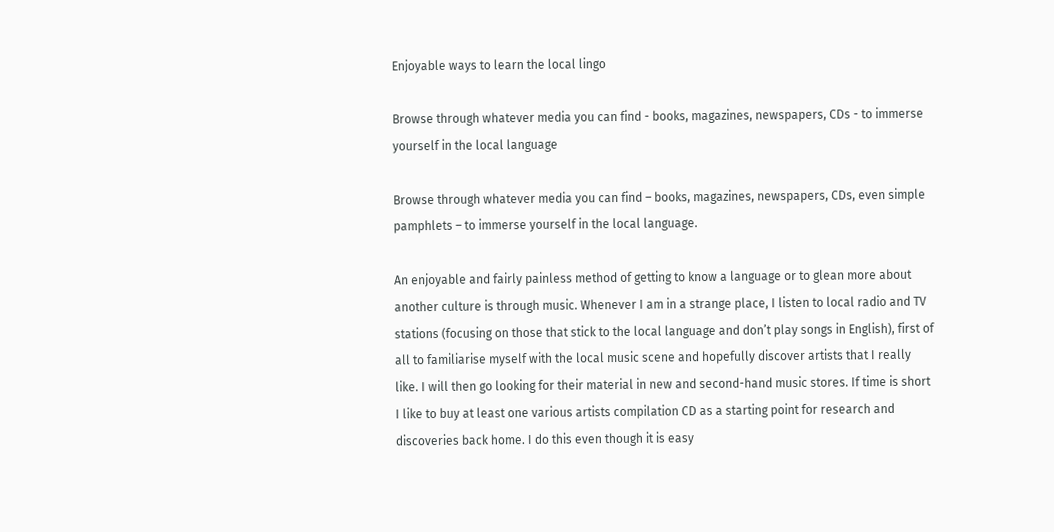Enjoyable ways to learn the local lingo

Browse through whatever media you can find - books, magazines, newspapers, CDs - to immerse yourself in the local language

Browse through whatever media you can find – books, magazines, newspapers, CDs, even simple pamphlets – to immerse yourself in the local language.

An enjoyable and fairly painless method of getting to know a language or to glean more about another culture is through music. Whenever I am in a strange place, I listen to local radio and TV stations (focusing on those that stick to the local language and don’t play songs in English), first of all to familiarise myself with the local music scene and hopefully discover artists that I really like. I will then go looking for their material in new and second-hand music stores. If time is short I like to buy at least one various artists compilation CD as a starting point for research and discoveries back home. I do this even though it is easy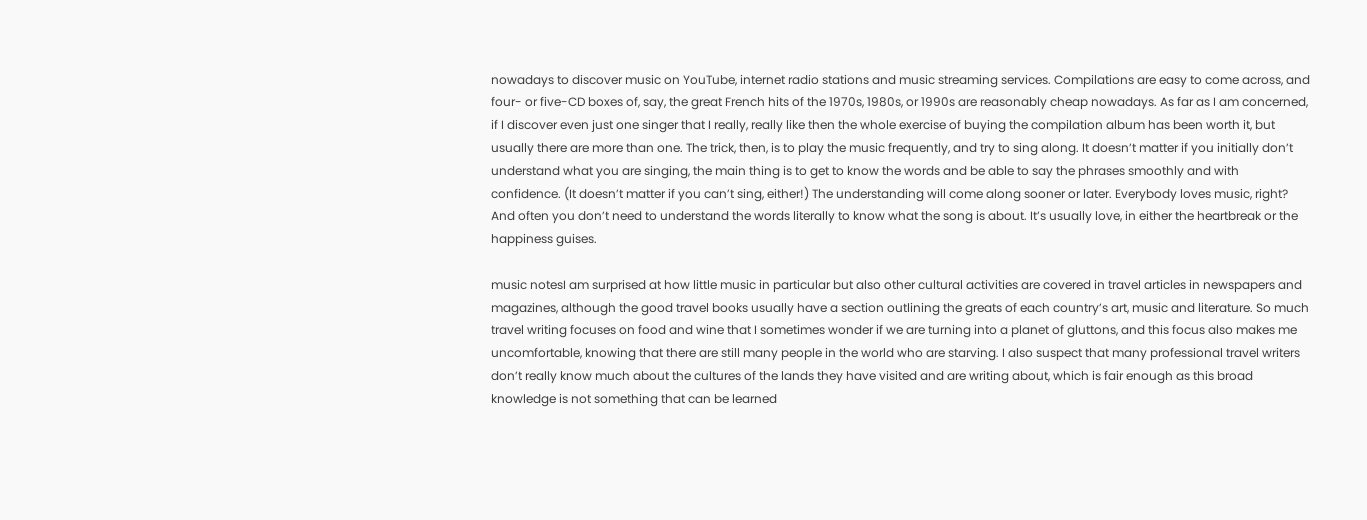nowadays to discover music on YouTube, internet radio stations and music streaming services. Compilations are easy to come across, and four- or five-CD boxes of, say, the great French hits of the 1970s, 1980s, or 1990s are reasonably cheap nowadays. As far as I am concerned, if I discover even just one singer that I really, really like then the whole exercise of buying the compilation album has been worth it, but usually there are more than one. The trick, then, is to play the music frequently, and try to sing along. It doesn’t matter if you initially don’t understand what you are singing, the main thing is to get to know the words and be able to say the phrases smoothly and with confidence. (It doesn’t matter if you can’t sing, either!) The understanding will come along sooner or later. Everybody loves music, right? And often you don’t need to understand the words literally to know what the song is about. It’s usually love, in either the heartbreak or the happiness guises.

music notesI am surprised at how little music in particular but also other cultural activities are covered in travel articles in newspapers and magazines, although the good travel books usually have a section outlining the greats of each country’s art, music and literature. So much travel writing focuses on food and wine that I sometimes wonder if we are turning into a planet of gluttons, and this focus also makes me uncomfortable, knowing that there are still many people in the world who are starving. I also suspect that many professional travel writers don’t really know much about the cultures of the lands they have visited and are writing about, which is fair enough as this broad knowledge is not something that can be learned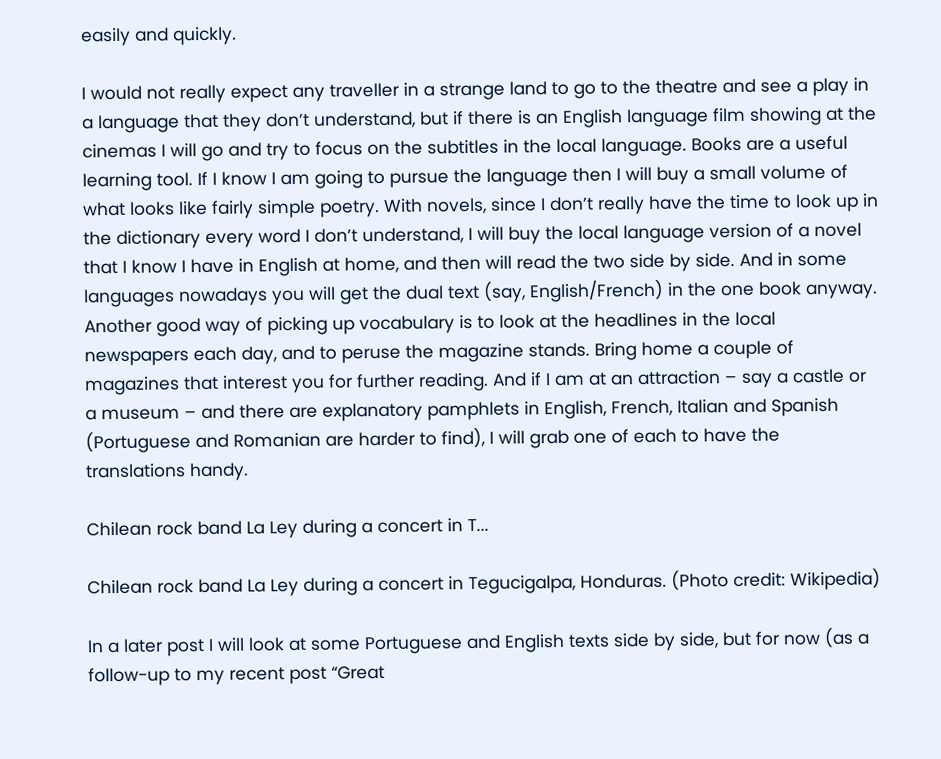easily and quickly.

I would not really expect any traveller in a strange land to go to the theatre and see a play in a language that they don’t understand, but if there is an English language film showing at the cinemas I will go and try to focus on the subtitles in the local language. Books are a useful learning tool. If I know I am going to pursue the language then I will buy a small volume of what looks like fairly simple poetry. With novels, since I don’t really have the time to look up in the dictionary every word I don’t understand, I will buy the local language version of a novel that I know I have in English at home, and then will read the two side by side. And in some languages nowadays you will get the dual text (say, English/French) in the one book anyway. Another good way of picking up vocabulary is to look at the headlines in the local newspapers each day, and to peruse the magazine stands. Bring home a couple of magazines that interest you for further reading. And if I am at an attraction – say a castle or a museum – and there are explanatory pamphlets in English, French, Italian and Spanish (Portuguese and Romanian are harder to find), I will grab one of each to have the translations handy.

Chilean rock band La Ley during a concert in T...

Chilean rock band La Ley during a concert in Tegucigalpa, Honduras. (Photo credit: Wikipedia)

In a later post I will look at some Portuguese and English texts side by side, but for now (as a follow-up to my recent post “Great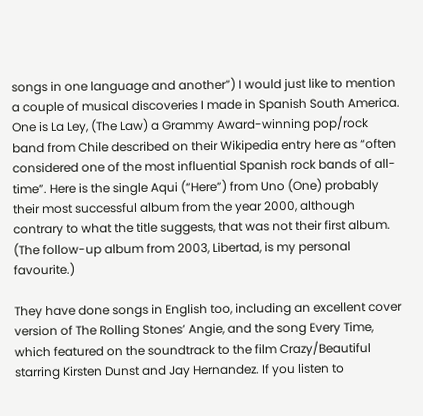songs in one language and another”) I would just like to mention a couple of musical discoveries I made in Spanish South America. One is La Ley, (The Law) a Grammy Award-winning pop/rock band from Chile described on their Wikipedia entry here as “often considered one of the most influential Spanish rock bands of all-time”. Here is the single Aqui (“Here”) from Uno (One) probably their most successful album from the year 2000, although contrary to what the title suggests, that was not their first album. (The follow-up album from 2003, Libertad, is my personal favourite.)

They have done songs in English too, including an excellent cover version of The Rolling Stones’ Angie, and the song Every Time, which featured on the soundtrack to the film Crazy/Beautiful starring Kirsten Dunst and Jay Hernandez. If you listen to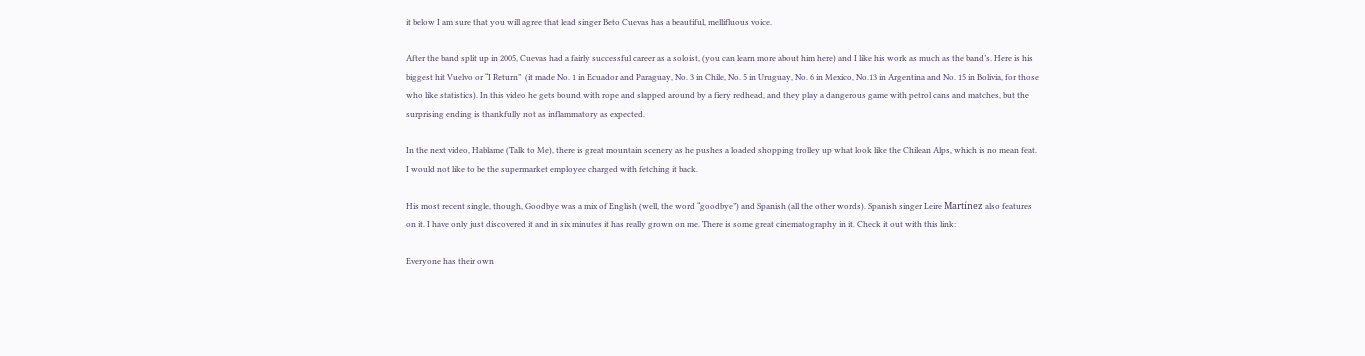it below I am sure that you will agree that lead singer Beto Cuevas has a beautiful, mellifluous voice.

After the band split up in 2005, Cuevas had a fairly successful career as a soloist, (you can learn more about him here) and I like his work as much as the band’s. Here is his biggest hit Vuelvo or “I Return”  (it made No. 1 in Ecuador and Paraguay, No. 3 in Chile, No. 5 in Uruguay, No. 6 in Mexico, No.13 in Argentina and No. 15 in Bolivia, for those who like statistics). In this video he gets bound with rope and slapped around by a fiery redhead, and they play a dangerous game with petrol cans and matches, but the surprising ending is thankfully not as inflammatory as expected.

In the next video, Hablame (Talk to Me), there is great mountain scenery as he pushes a loaded shopping trolley up what look like the Chilean Alps, which is no mean feat. I would not like to be the supermarket employee charged with fetching it back.

His most recent single, though, Goodbye was a mix of English (well, the word “goodbye”) and Spanish (all the other words). Spanish singer Leire Martínez also features on it. I have only just discovered it and in six minutes it has really grown on me. There is some great cinematography in it. Check it out with this link:

Everyone has their own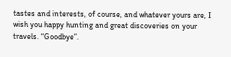tastes and interests, of course, and whatever yours are, I wish you happy hunting and great discoveries on your travels. “Goodbye”.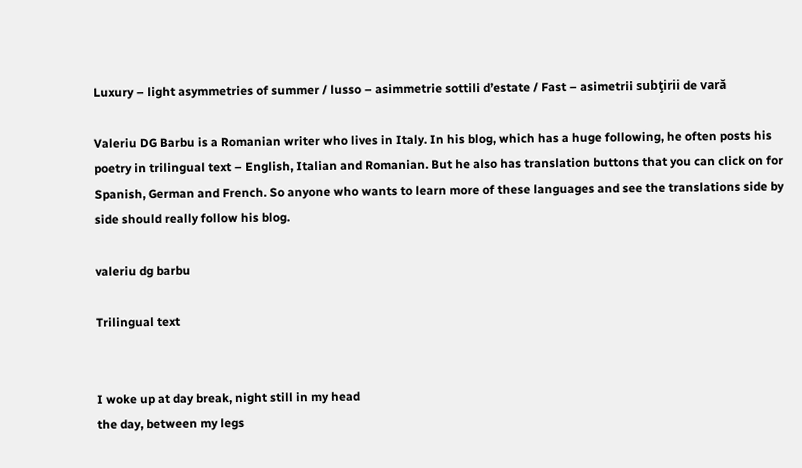Luxury – light asymmetries of summer / lusso – asimmetrie sottili d’estate / Fast – asimetrii subţirii de vară

Valeriu DG Barbu is a Romanian writer who lives in Italy. In his blog, which has a huge following, he often posts his poetry in trilingual text – English, Italian and Romanian. But he also has translation buttons that you can click on for Spanish, German and French. So anyone who wants to learn more of these languages and see the translations side by side should really follow his blog.

valeriu dg barbu

Trilingual text


I woke up at day break, night still in my head
the day, between my legs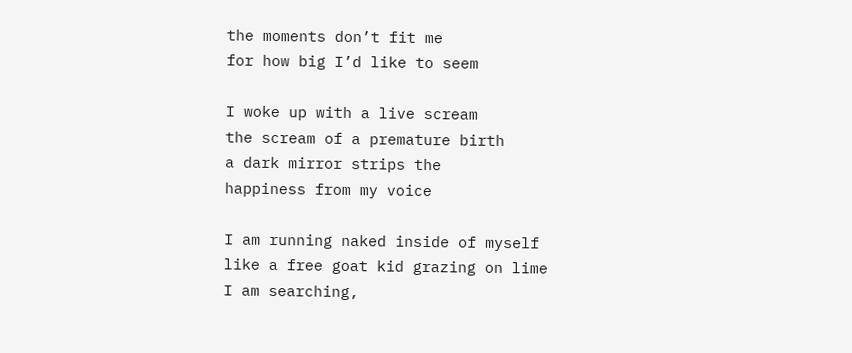the moments don’t fit me
for how big I’d like to seem

I woke up with a live scream
the scream of a premature birth
a dark mirror strips the
happiness from my voice

I am running naked inside of myself
like a free goat kid grazing on lime
I am searching,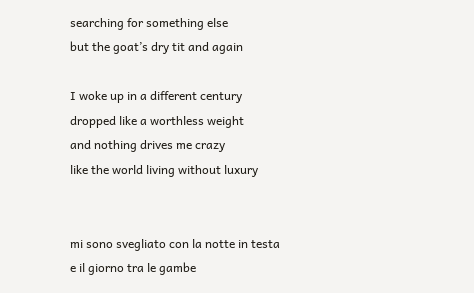searching for something else
but the goat’s dry tit and again

I woke up in a different century
dropped like a worthless weight
and nothing drives me crazy
like the world living without luxury


mi sono svegliato con la notte in testa
e il giorno tra le gambe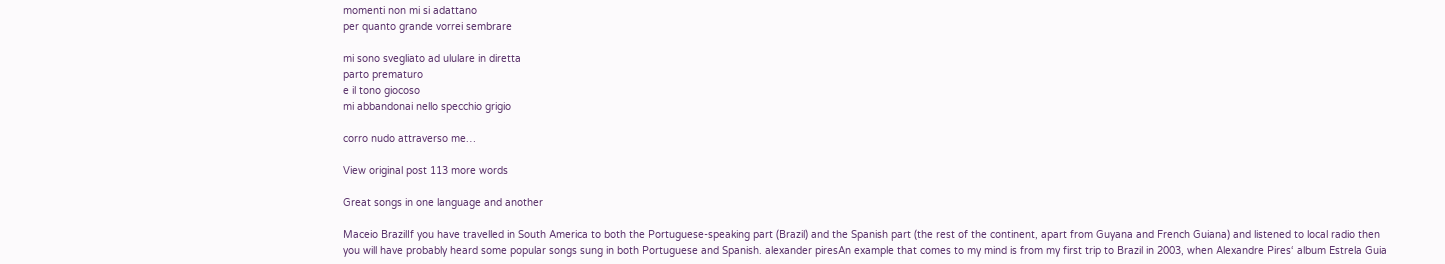momenti non mi si adattano
per quanto grande vorrei sembrare

mi sono svegliato ad ululare in diretta
parto prematuro
e il tono giocoso
mi abbandonai nello specchio grigio

corro nudo attraverso me…

View original post 113 more words

Great songs in one language and another

Maceio BrazilIf you have travelled in South America to both the Portuguese-speaking part (Brazil) and the Spanish part (the rest of the continent, apart from Guyana and French Guiana) and listened to local radio then you will have probably heard some popular songs sung in both Portuguese and Spanish. alexander piresAn example that comes to my mind is from my first trip to Brazil in 2003, when Alexandre Pires‘ album Estrela Guia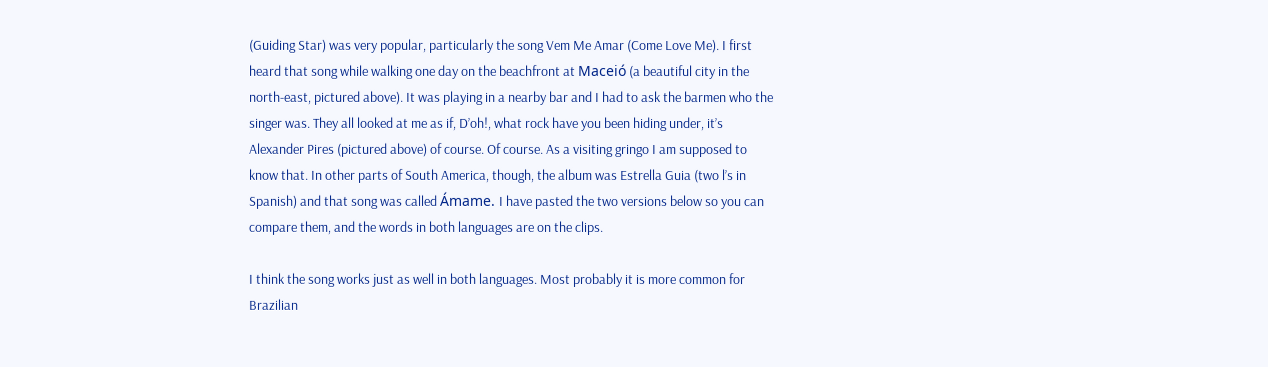(Guiding Star) was very popular, particularly the song Vem Me Amar (Come Love Me). I first heard that song while walking one day on the beachfront at Maceió (a beautiful city in the north-east, pictured above). It was playing in a nearby bar and I had to ask the barmen who the singer was. They all looked at me as if, D’oh!, what rock have you been hiding under, it’s Alexander Pires (pictured above) of course. Of course. As a visiting gringo I am supposed to know that. In other parts of South America, though, the album was Estrella Guia (two l’s in Spanish) and that song was called Ámame. I have pasted the two versions below so you can compare them, and the words in both languages are on the clips.

I think the song works just as well in both languages. Most probably it is more common for Brazilian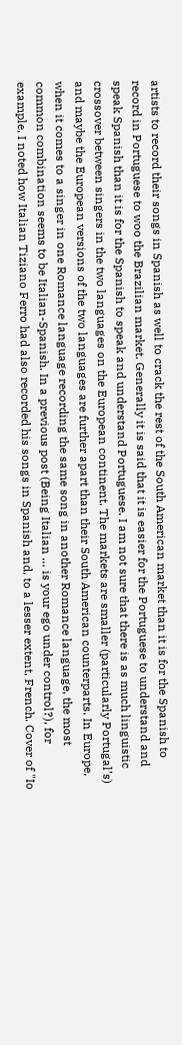artists to record their songs in Spanish as well to crack the rest of the South American market than it is for the Spanish to record in Portuguese to woo the Brazilian market. Generally it is said that it is easier for the Portuguese to understand and speak Spanish than it is for the Spanish to speak and understand Portuguese. I am not sure that there is as much linguistic crossover between singers in the two languages on the European continent. The markets are smaller (particularly Portugal’s) and maybe the European versions of the two languages are further apart than their South American counterparts. In Europe, when it comes to a singer in one Romance language recording the same song in another Romance language, the most common combination seems to be Italian-Spanish. In a previous post (Being Italian … is your ego under control?), for example, I noted how Italian Tiziano Ferro had also recorded his songs in Spanish and, to a lesser extent, French. Cover of "Io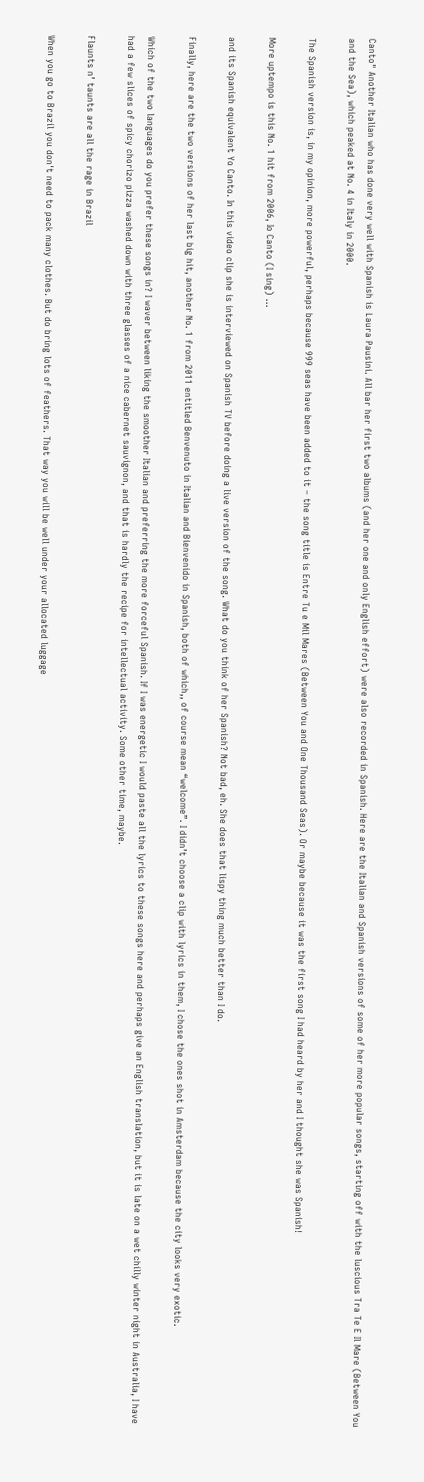Canto" Another Italian who has done very well with Spanish is Laura Pausini. All bar her first two albums (and her one and only English effort) were also recorded in Spanish. Here are the Italian and Spanish versions of some of her more popular songs, starting off with the luscious Tra Te E Il Mare (Between You and the Sea), which peaked at No. 4 in Italy in 2000.

The Spanish version is, in my opinion, more powerful, perhaps because 999 seas have been added to it – the song title is Entre Tu e Mil Mares (Between You and One Thousand Seas). Or maybe because it was the first song I had heard by her and I thought she was Spanish!

More uptempo is this No. 1 hit from 2006, Io Canto (I sing) …

and its Spanish equivalent Yo Canto. In this video clip she is interviewed on Spanish TV before doing a live version of the song. What do you think of her Spanish? Not bad, eh. She does that lispy thing much better than I do.

Finally, here are the two versions of her last big hit, another No. 1 from 2011 entitled Benvenuto in Italian and Bienvenido in Spanish, both of which,, of course mean “welcome”. I didn’t choose a clip with lyrics in them, I chose the ones shot in Amsterdam because the city looks very exotic.

Which of the two languages do you prefer these songs in? I waver between liking the smoother Italian and preferring the more forceful Spanish. If I was energetic I would paste all the lyrics to these songs here and perhaps give an English translation, but it is late on a wet chilly winter night in Australia, I have had a few slices of spicy chorizo pizza washed down with three glasses of a nice cabernet sauvignon, and that is hardly the recipe for intellectual activity. Some other time, maybe.

Flaunts n’ taunts are all the rage in Brazil

When you go to Brazil you don't need to pack many clothes. But do bring lots of feathers. That way you will be well under your allocated luggage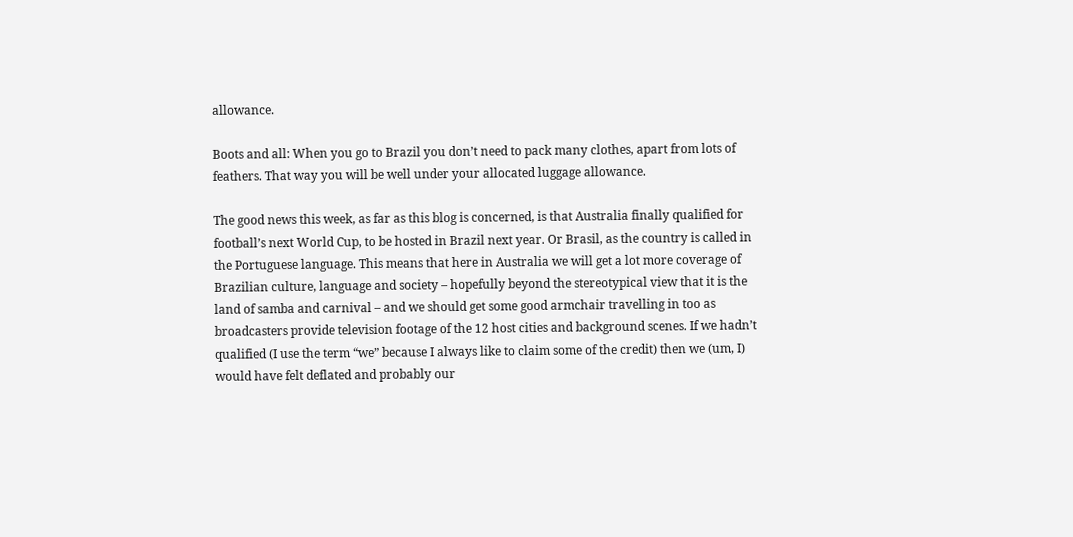allowance.

Boots and all: When you go to Brazil you don’t need to pack many clothes, apart from lots of feathers. That way you will be well under your allocated luggage allowance.

The good news this week, as far as this blog is concerned, is that Australia finally qualified for football’s next World Cup, to be hosted in Brazil next year. Or Brasil, as the country is called in the Portuguese language. This means that here in Australia we will get a lot more coverage of Brazilian culture, language and society – hopefully beyond the stereotypical view that it is the land of samba and carnival – and we should get some good armchair travelling in too as broadcasters provide television footage of the 12 host cities and background scenes. If we hadn’t qualified (I use the term “we” because I always like to claim some of the credit) then we (um, I)  would have felt deflated and probably our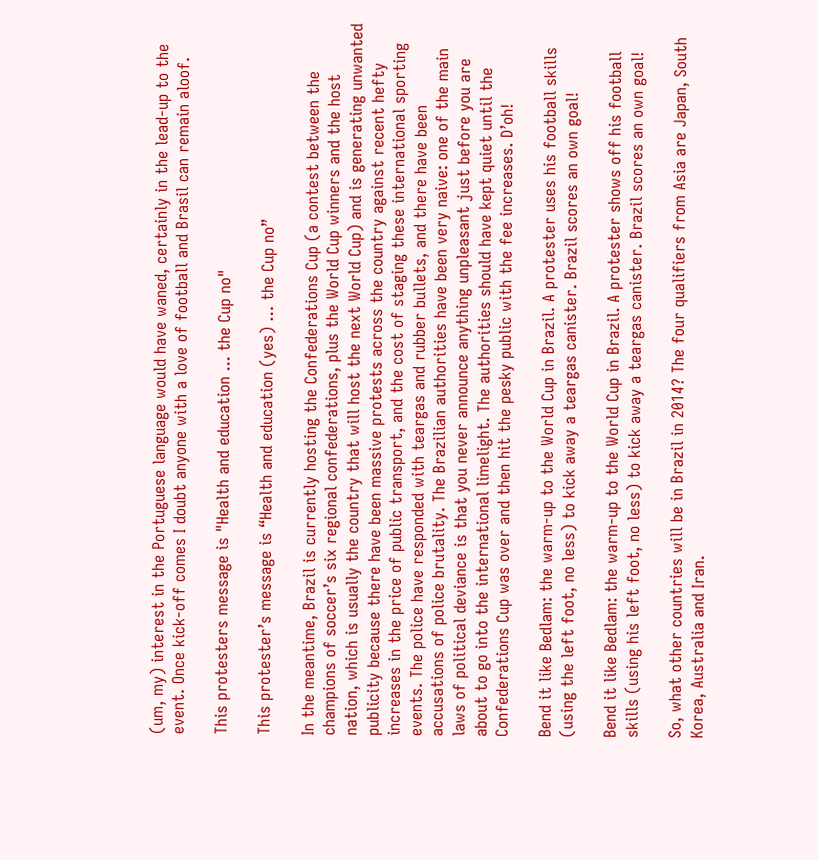(um, my) interest in the Portuguese language would have waned, certainly in the lead-up to the event. Once kick-off comes I doubt anyone with a love of football and Brasil can remain aloof.

This protesters message is "Health and education ... the Cup no"

This protester’s message is “Health and education (yes) … the Cup no”

In the meantime, Brazil is currently hosting the Confederations Cup (a contest between the champions of soccer’s six regional confederations, plus the World Cup winners and the host nation, which is usually the country that will host the next World Cup) and is generating unwanted publicity because there have been massive protests across the country against recent hefty increases in the price of public transport, and the cost of staging these international sporting events. The police have responded with teargas and rubber bullets, and there have been accusations of police brutality. The Brazilian authorities have been very naive: one of the main laws of political deviance is that you never announce anything unpleasant just before you are about to go into the international limelight. The authorities should have kept quiet until the Confederations Cup was over and then hit the pesky public with the fee increases. D’oh!

Bend it like Bedlam: the warm-up to the World Cup in Brazil. A protester uses his football skills (using the left foot, no less) to kick away a teargas canister. Brazil scores an own goal!

Bend it like Bedlam: the warm-up to the World Cup in Brazil. A protester shows off his football skills (using his left foot, no less) to kick away a teargas canister. Brazil scores an own goal!

So, what other countries will be in Brazil in 2014? The four qualifiers from Asia are Japan, South Korea, Australia and Iran.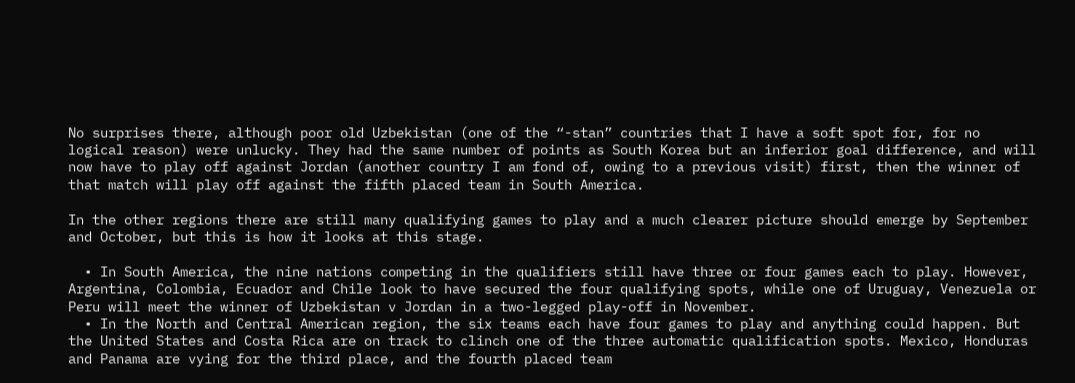No surprises there, although poor old Uzbekistan (one of the “-stan” countries that I have a soft spot for, for no logical reason) were unlucky. They had the same number of points as South Korea but an inferior goal difference, and will now have to play off against Jordan (another country I am fond of, owing to a previous visit) first, then the winner of that match will play off against the fifth placed team in South America.

In the other regions there are still many qualifying games to play and a much clearer picture should emerge by September and October, but this is how it looks at this stage.

  • In South America, the nine nations competing in the qualifiers still have three or four games each to play. However, Argentina, Colombia, Ecuador and Chile look to have secured the four qualifying spots, while one of Uruguay, Venezuela or Peru will meet the winner of Uzbekistan v Jordan in a two-legged play-off in November.
  • In the North and Central American region, the six teams each have four games to play and anything could happen. But the United States and Costa Rica are on track to clinch one of the three automatic qualification spots. Mexico, Honduras and Panama are vying for the third place, and the fourth placed team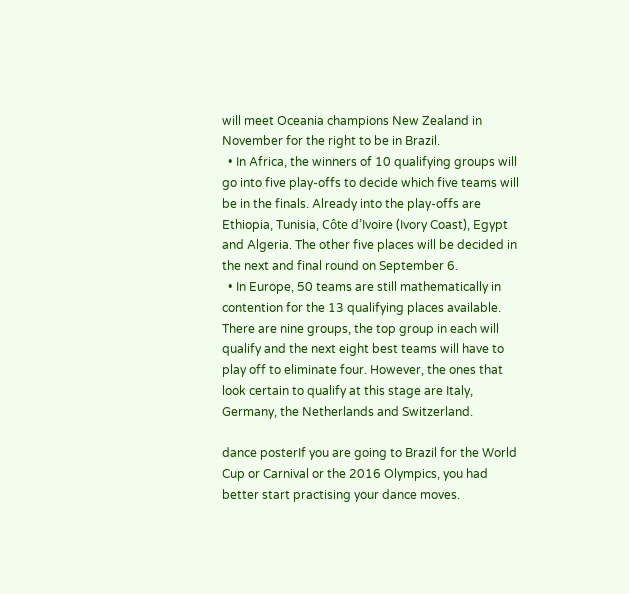will meet Oceania champions New Zealand in November for the right to be in Brazil.
  • In Africa, the winners of 10 qualifying groups will go into five play-offs to decide which five teams will be in the finals. Already into the play-offs are Ethiopia, Tunisia, Côte d’Ivoire (Ivory Coast), Egypt and Algeria. The other five places will be decided in the next and final round on September 6.
  • In Europe, 50 teams are still mathematically in contention for the 13 qualifying places available. There are nine groups, the top group in each will qualify and the next eight best teams will have to play off to eliminate four. However, the ones that look certain to qualify at this stage are Italy, Germany, the Netherlands and Switzerland.

dance posterIf you are going to Brazil for the World Cup or Carnival or the 2016 Olympics, you had better start practising your dance moves.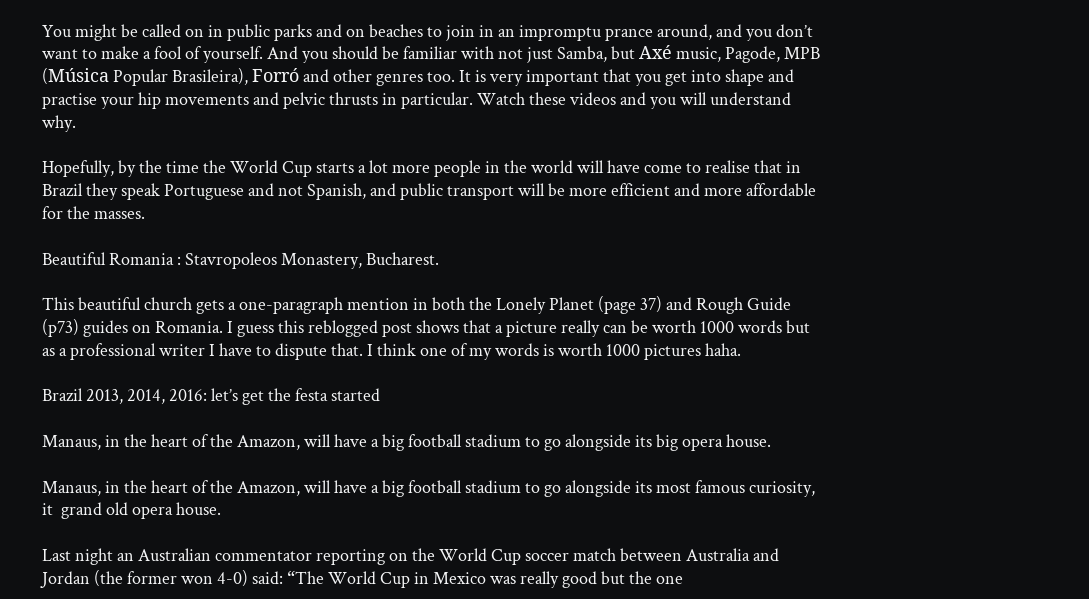You might be called on in public parks and on beaches to join in an impromptu prance around, and you don’t want to make a fool of yourself. And you should be familiar with not just Samba, but Axé music, Pagode, MPB (Música Popular Brasileira), Forró and other genres too. It is very important that you get into shape and practise your hip movements and pelvic thrusts in particular. Watch these videos and you will understand why.

Hopefully, by the time the World Cup starts a lot more people in the world will have come to realise that in Brazil they speak Portuguese and not Spanish, and public transport will be more efficient and more affordable for the masses.

Beautiful Romania : Stavropoleos Monastery, Bucharest.

This beautiful church gets a one-paragraph mention in both the Lonely Planet (page 37) and Rough Guide (p73) guides on Romania. I guess this reblogged post shows that a picture really can be worth 1000 words but as a professional writer I have to dispute that. I think one of my words is worth 1000 pictures haha.

Brazil 2013, 2014, 2016: let’s get the festa started

Manaus, in the heart of the Amazon, will have a big football stadium to go alongside its big opera house.

Manaus, in the heart of the Amazon, will have a big football stadium to go alongside its most famous curiosity, it  grand old opera house.

Last night an Australian commentator reporting on the World Cup soccer match between Australia and Jordan (the former won 4-0) said: “The World Cup in Mexico was really good but the one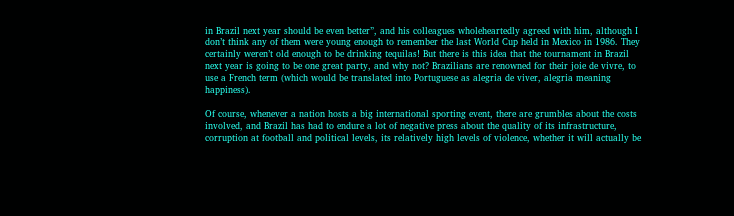in Brazil next year should be even better”, and his colleagues wholeheartedly agreed with him, although I don’t think any of them were young enough to remember the last World Cup held in Mexico in 1986. They certainly weren’t old enough to be drinking tequilas! But there is this idea that the tournament in Brazil next year is going to be one great party, and why not? Brazilians are renowned for their joie de vivre, to use a French term (which would be translated into Portuguese as alegria de viver, alegria meaning happiness).

Of course, whenever a nation hosts a big international sporting event, there are grumbles about the costs involved, and Brazil has had to endure a lot of negative press about the quality of its infrastructure, corruption at football and political levels, its relatively high levels of violence, whether it will actually be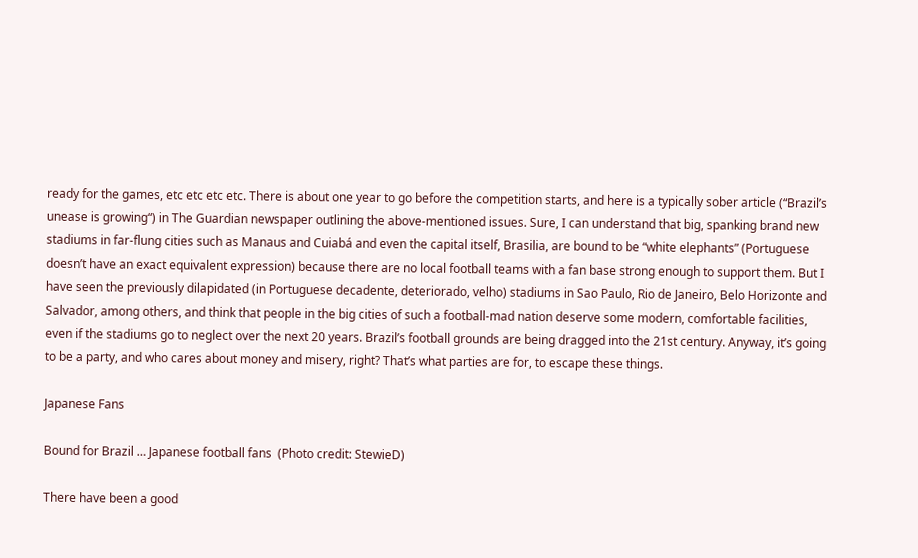ready for the games, etc etc etc etc. There is about one year to go before the competition starts, and here is a typically sober article (“Brazil’s unease is growing“) in The Guardian newspaper outlining the above-mentioned issues. Sure, I can understand that big, spanking brand new stadiums in far-flung cities such as Manaus and Cuiabá and even the capital itself, Brasilia, are bound to be “white elephants” (Portuguese doesn’t have an exact equivalent expression) because there are no local football teams with a fan base strong enough to support them. But I have seen the previously dilapidated (in Portuguese decadente, deteriorado, velho) stadiums in Sao Paulo, Rio de Janeiro, Belo Horizonte and Salvador, among others, and think that people in the big cities of such a football-mad nation deserve some modern, comfortable facilities, even if the stadiums go to neglect over the next 20 years. Brazil’s football grounds are being dragged into the 21st century. Anyway, it’s going to be a party, and who cares about money and misery, right? That’s what parties are for, to escape these things.

Japanese Fans

Bound for Brazil … Japanese football fans  (Photo credit: StewieD)

There have been a good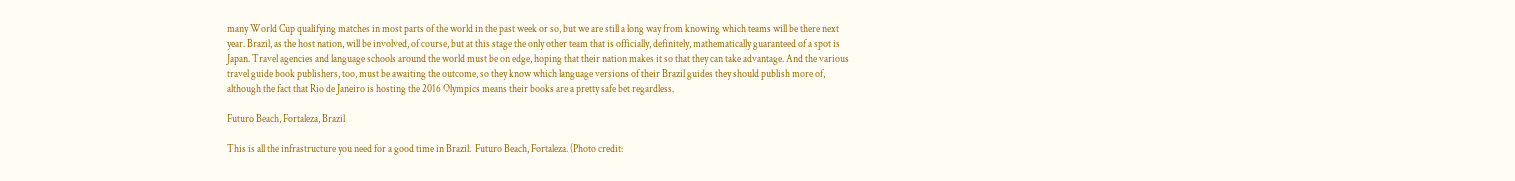many World Cup qualifying matches in most parts of the world in the past week or so, but we are still a long way from knowing which teams will be there next year. Brazil, as the host nation, will be involved, of course, but at this stage the only other team that is officially, definitely, mathematically guaranteed of a spot is Japan. Travel agencies and language schools around the world must be on edge, hoping that their nation makes it so that they can take advantage. And the various travel guide book publishers, too, must be awaiting the outcome, so they know which language versions of their Brazil guides they should publish more of, although the fact that Rio de Janeiro is hosting the 2016 Olympics means their books are a pretty safe bet regardless.

Futuro Beach, Fortaleza, Brazil

This is all the infrastructure you need for a good time in Brazil.  Futuro Beach, Fortaleza. (Photo credit: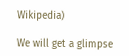Wikipedia)

We will get a glimpse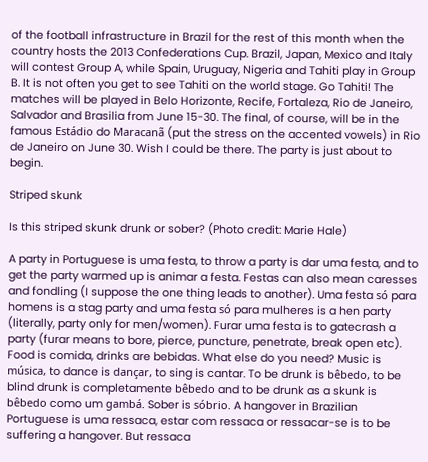of the football infrastructure in Brazil for the rest of this month when the country hosts the 2013 Confederations Cup. Brazil, Japan, Mexico and Italy will contest Group A, while Spain, Uruguay, Nigeria and Tahiti play in Group B. It is not often you get to see Tahiti on the world stage. Go Tahiti! The matches will be played in Belo Horizonte, Recife, Fortaleza, Rio de Janeiro, Salvador and Brasilia from June 15-30. The final, of course, will be in the famous Estádio do Maracanã (put the stress on the accented vowels) in Rio de Janeiro on June 30. Wish I could be there. The party is just about to begin.

Striped skunk

Is this striped skunk drunk or sober? (Photo credit: Marie Hale)

A party in Portuguese is uma festa, to throw a party is dar uma festa, and to get the party warmed up is animar a festa. Festas can also mean caresses and fondling (I suppose the one thing leads to another). Uma festa só para homens is a stag party and uma festa só para mulheres is a hen party (literally, party only for men/women). Furar uma festa is to gatecrash a party (furar means to bore, pierce, puncture, penetrate, break open etc). Food is comida, drinks are bebidas. What else do you need? Music is música, to dance is dançar, to sing is cantar. To be drunk is bêbedo, to be blind drunk is completamente bêbedo and to be drunk as a skunk is bêbedo como um gambá. Sober is sóbrio. A hangover in Brazilian Portuguese is uma ressaca, estar com ressaca or ressacar-se is to be suffering a hangover. But ressaca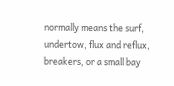normally means the surf, undertow, flux and reflux, breakers, or a small bay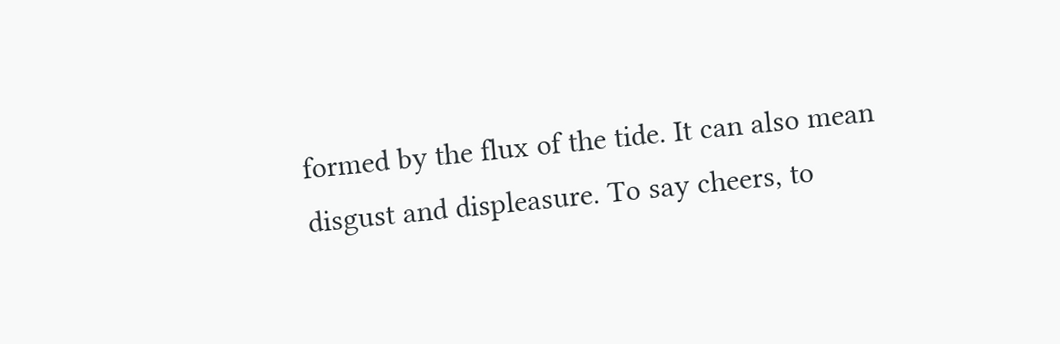formed by the flux of the tide. It can also mean disgust and displeasure. To say cheers, to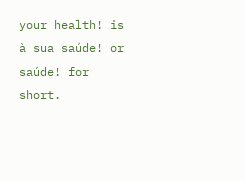your health! is à sua saúde! or saúde! for short.